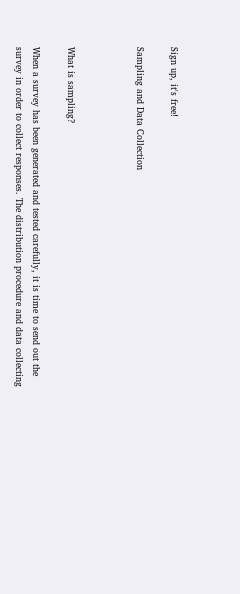Sign up, it's free!

Sampling and Data Collection



What is sampling?

When a survey has been generated and tested carefully, it is time to send out the survey in order to collect responses. The distribution procedure and data collecting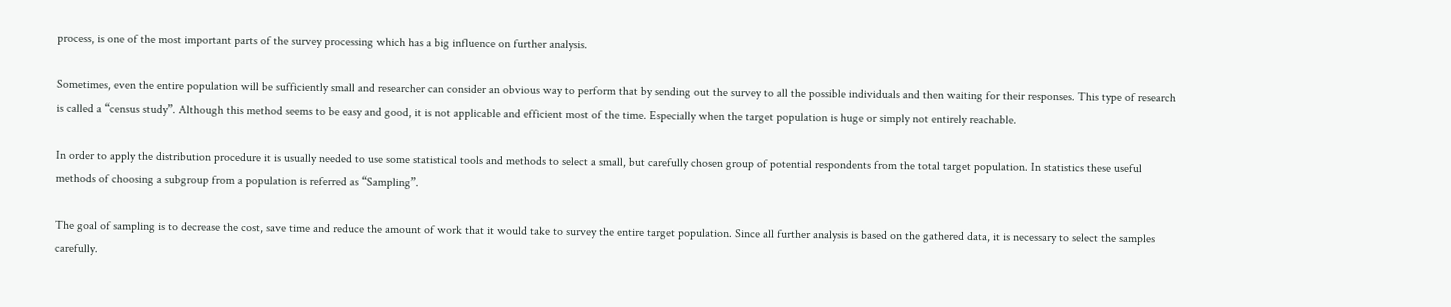process, is one of the most important parts of the survey processing which has a big influence on further analysis.

Sometimes, even the entire population will be sufficiently small and researcher can consider an obvious way to perform that by sending out the survey to all the possible individuals and then waiting for their responses. This type of research is called a “census study”. Although this method seems to be easy and good, it is not applicable and efficient most of the time. Especially when the target population is huge or simply not entirely reachable.

In order to apply the distribution procedure it is usually needed to use some statistical tools and methods to select a small, but carefully chosen group of potential respondents from the total target population. In statistics these useful methods of choosing a subgroup from a population is referred as “Sampling”.

The goal of sampling is to decrease the cost, save time and reduce the amount of work that it would take to survey the entire target population. Since all further analysis is based on the gathered data, it is necessary to select the samples carefully.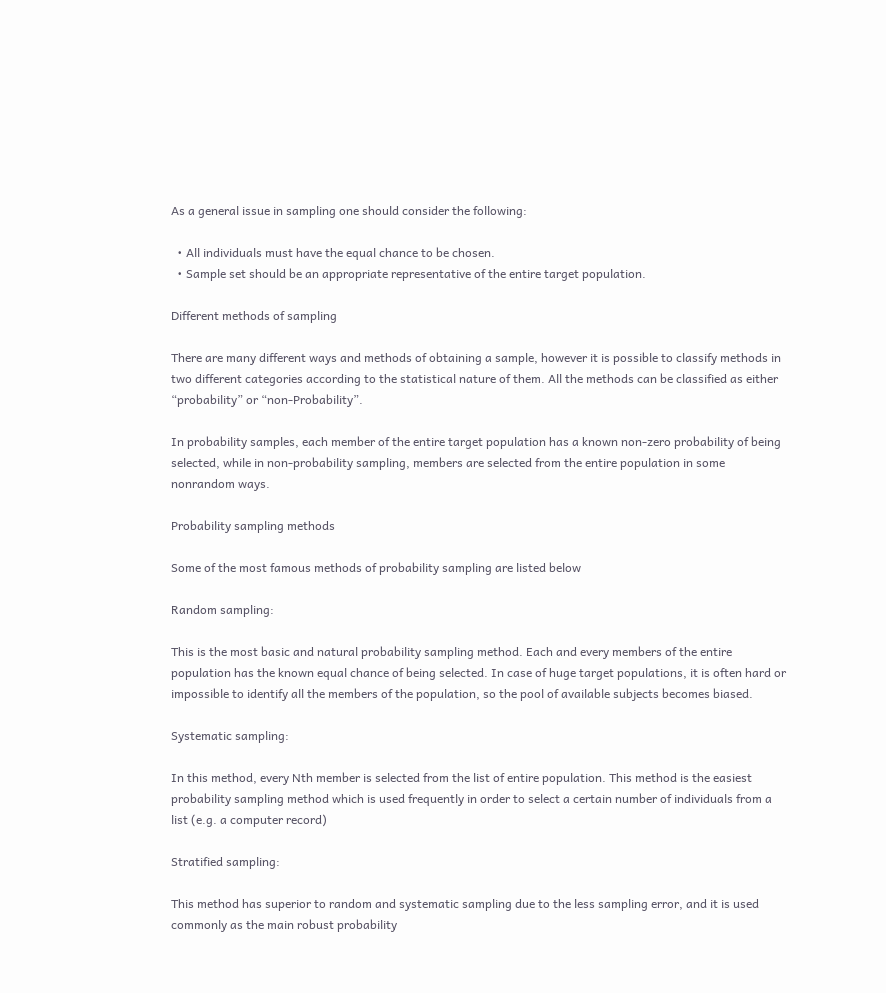As a general issue in sampling one should consider the following:

  • All individuals must have the equal chance to be chosen.
  • Sample set should be an appropriate representative of the entire target population.

Different methods of sampling

There are many different ways and methods of obtaining a sample, however it is possible to classify methods in two different categories according to the statistical nature of them. All the methods can be classified as either “probability” or “non-Probability”.

In probability samples, each member of the entire target population has a known non-zero probability of being selected, while in non-probability sampling, members are selected from the entire population in some nonrandom ways.

Probability sampling methods

Some of the most famous methods of probability sampling are listed below

Random sampling:

This is the most basic and natural probability sampling method. Each and every members of the entire population has the known equal chance of being selected. In case of huge target populations, it is often hard or impossible to identify all the members of the population, so the pool of available subjects becomes biased.

Systematic sampling:

In this method, every Nth member is selected from the list of entire population. This method is the easiest probability sampling method which is used frequently in order to select a certain number of individuals from a list (e.g. a computer record)

Stratified sampling:

This method has superior to random and systematic sampling due to the less sampling error, and it is used commonly as the main robust probability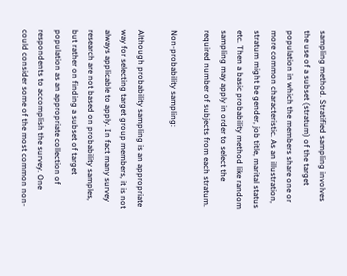sampling method. Stratified sampling involves the use of a subset (stratum) of the target population in which the members share one or more common characteristic. As an illustration, stratum might be gender, job title, marital status etc. Then a basic probability method like random sampling may apply in order to select the required number of subjects from each stratum.

Non-probability sampling:

Although probability sampling is an appropriate way for selecting target group members, it is not always applicable to apply. In fact many survey research are not based on probability samples, but rather on finding a subset of target population as an appropriate collection of respondents to accomplish the survey. One could consider some of the most common non-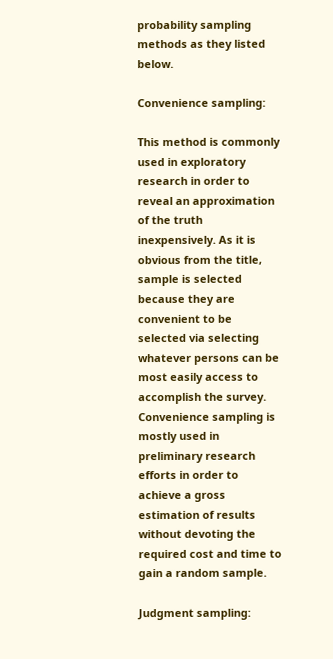probability sampling methods as they listed below.

Convenience sampling:

This method is commonly used in exploratory research in order to reveal an approximation of the truth inexpensively. As it is obvious from the title, sample is selected because they are convenient to be selected via selecting whatever persons can be most easily access to accomplish the survey. Convenience sampling is mostly used in preliminary research efforts in order to achieve a gross estimation of results without devoting the required cost and time to gain a random sample.

Judgment sampling: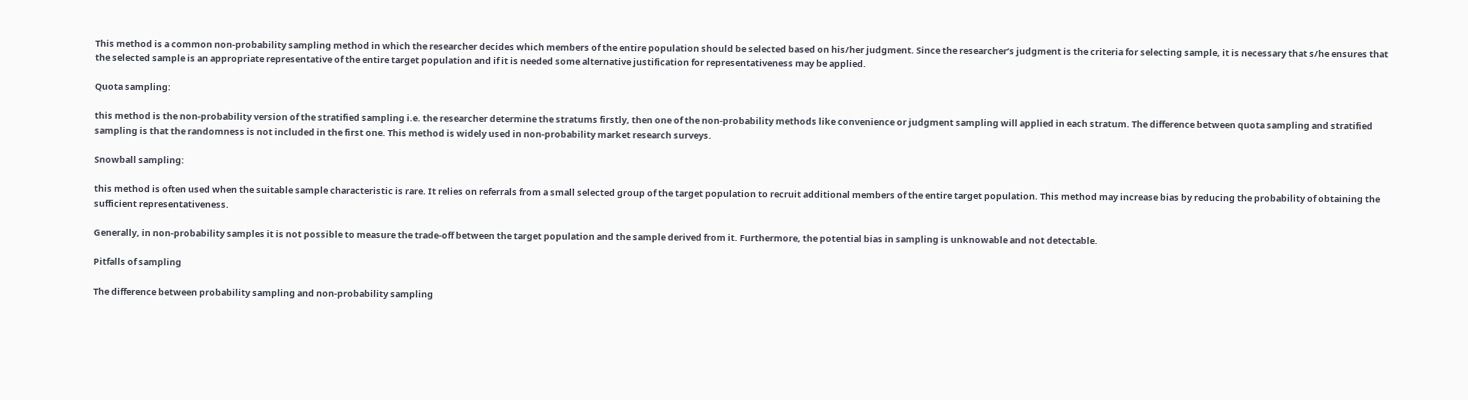This method is a common non-probability sampling method in which the researcher decides which members of the entire population should be selected based on his/her judgment. Since the researcher’s judgment is the criteria for selecting sample, it is necessary that s/he ensures that the selected sample is an appropriate representative of the entire target population and if it is needed some alternative justification for representativeness may be applied.

Quota sampling:

this method is the non-probability version of the stratified sampling i.e. the researcher determine the stratums firstly, then one of the non-probability methods like convenience or judgment sampling will applied in each stratum. The difference between quota sampling and stratified sampling is that the randomness is not included in the first one. This method is widely used in non-probability market research surveys.

Snowball sampling:

this method is often used when the suitable sample characteristic is rare. It relies on referrals from a small selected group of the target population to recruit additional members of the entire target population. This method may increase bias by reducing the probability of obtaining the sufficient representativeness.

Generally, in non-probability samples it is not possible to measure the trade-off between the target population and the sample derived from it. Furthermore, the potential bias in sampling is unknowable and not detectable.

Pitfalls of sampling

The difference between probability sampling and non-probability sampling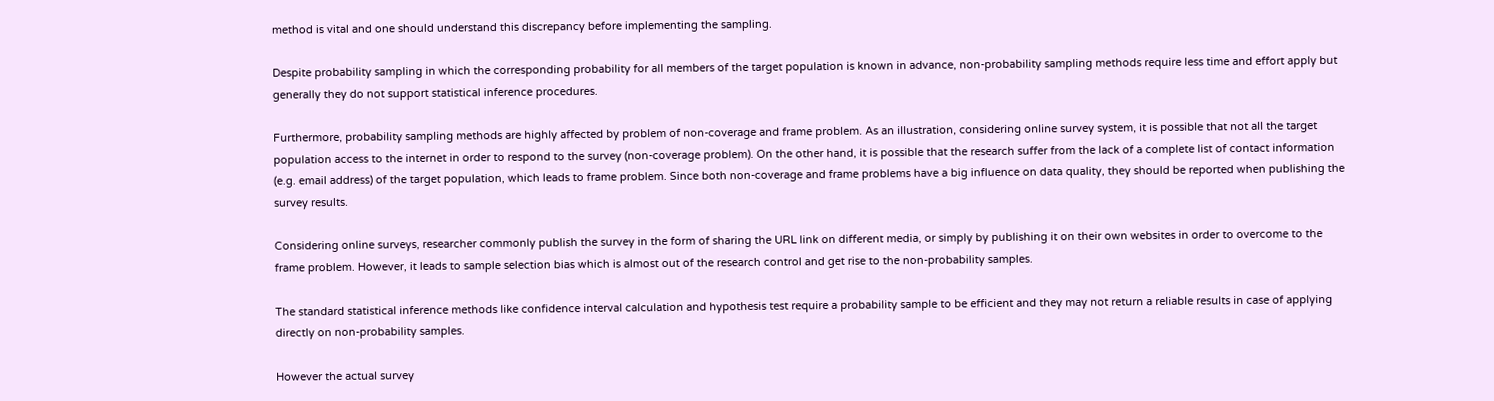method is vital and one should understand this discrepancy before implementing the sampling.

Despite probability sampling in which the corresponding probability for all members of the target population is known in advance, non-probability sampling methods require less time and effort apply but generally they do not support statistical inference procedures.

Furthermore, probability sampling methods are highly affected by problem of non-coverage and frame problem. As an illustration, considering online survey system, it is possible that not all the target population access to the internet in order to respond to the survey (non-coverage problem). On the other hand, it is possible that the research suffer from the lack of a complete list of contact information (e.g. email address) of the target population, which leads to frame problem. Since both non-coverage and frame problems have a big influence on data quality, they should be reported when publishing the survey results.

Considering online surveys, researcher commonly publish the survey in the form of sharing the URL link on different media, or simply by publishing it on their own websites in order to overcome to the frame problem. However, it leads to sample selection bias which is almost out of the research control and get rise to the non-probability samples.

The standard statistical inference methods like confidence interval calculation and hypothesis test require a probability sample to be efficient and they may not return a reliable results in case of applying directly on non-probability samples.

However the actual survey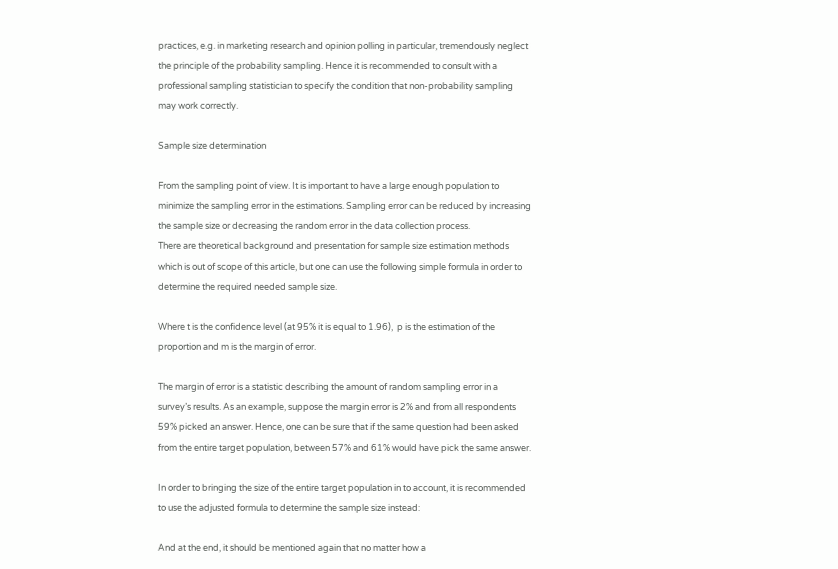practices, e.g. in marketing research and opinion polling in particular, tremendously neglect the principle of the probability sampling. Hence it is recommended to consult with a professional sampling statistician to specify the condition that non-probability sampling may work correctly.

Sample size determination

From the sampling point of view. It is important to have a large enough population to minimize the sampling error in the estimations. Sampling error can be reduced by increasing the sample size or decreasing the random error in the data collection process.
There are theoretical background and presentation for sample size estimation methods which is out of scope of this article, but one can use the following simple formula in order to determine the required needed sample size.

Where t is the confidence level (at 95% it is equal to 1.96),  p is the estimation of the proportion and m is the margin of error.

The margin of error is a statistic describing the amount of random sampling error in a survey’s results. As an example, suppose the margin error is 2% and from all respondents 59% picked an answer. Hence, one can be sure that if the same question had been asked from the entire target population, between 57% and 61% would have pick the same answer.

In order to bringing the size of the entire target population in to account, it is recommended to use the adjusted formula to determine the sample size instead:

And at the end, it should be mentioned again that no matter how a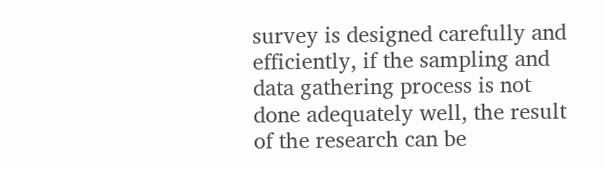survey is designed carefully and efficiently, if the sampling and data gathering process is not done adequately well, the result of the research can be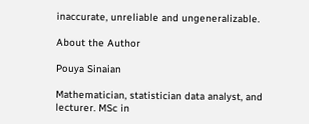inaccurate, unreliable and ungeneralizable.

About the Author

Pouya Sinaian

Mathematician, statistician data analyst, and lecturer. MSc in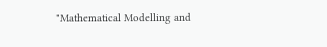"Mathematical Modelling and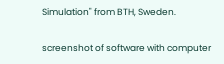Simulation" from BTH, Sweden.

screenshot of software with computer